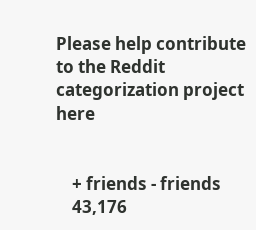Please help contribute to the Reddit categorization project here


    + friends - friends
    43,176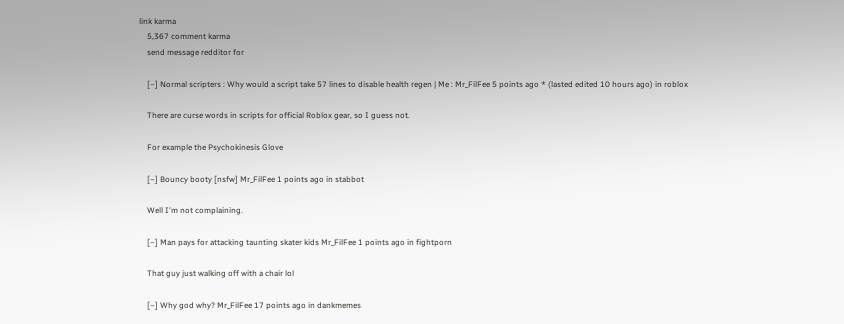link karma
    5,367 comment karma
    send message redditor for

    [–] Normal scripters : Why would a script take 57 lines to disable health regen | Me : Mr_FilFee 5 points ago * (lasted edited 10 hours ago) in roblox

    There are curse words in scripts for official Roblox gear, so I guess not.

    For example the Psychokinesis Glove

    [–] Bouncy booty [nsfw] Mr_FilFee 1 points ago in stabbot

    Well I'm not complaining.

    [–] Man pays for attacking taunting skater kids Mr_FilFee 1 points ago in fightporn

    That guy just walking off with a chair lol

    [–] Why god why? Mr_FilFee 17 points ago in dankmemes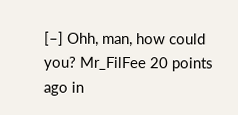[–] Ohh, man, how could you? Mr_FilFee 20 points ago in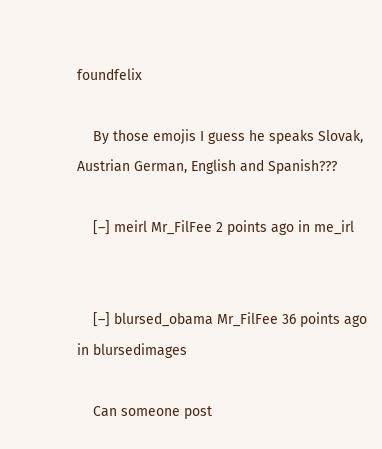foundfelix

    By those emojis I guess he speaks Slovak, Austrian German, English and Spanish???

    [–] meirl Mr_FilFee 2 points ago in me_irl


    [–] blursed_obama Mr_FilFee 36 points ago in blursedimages

    Can someone post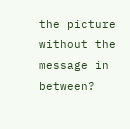the picture without the message in between?